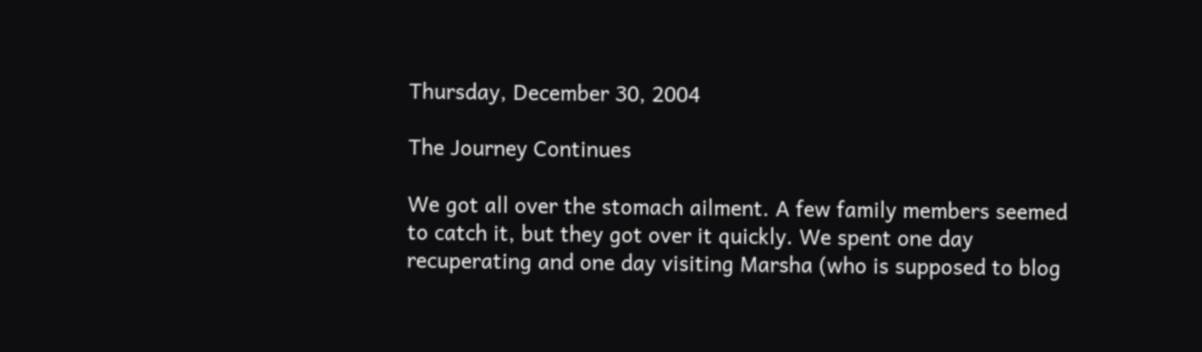Thursday, December 30, 2004

The Journey Continues

We got all over the stomach ailment. A few family members seemed to catch it, but they got over it quickly. We spent one day recuperating and one day visiting Marsha (who is supposed to blog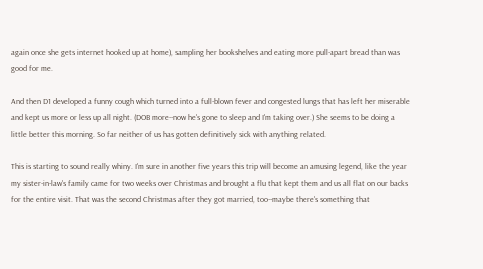again once she gets internet hooked up at home), sampling her bookshelves and eating more pull-apart bread than was good for me.

And then D1 developed a funny cough which turned into a full-blown fever and congested lungs that has left her miserable and kept us more or less up all night. (DOB more--now he's gone to sleep and I'm taking over.) She seems to be doing a little better this morning. So far neither of us has gotten definitively sick with anything related.

This is starting to sound really whiny. I'm sure in another five years this trip will become an amusing legend, like the year my sister-in-law's family came for two weeks over Christmas and brought a flu that kept them and us all flat on our backs for the entire visit. That was the second Christmas after they got married, too--maybe there's something that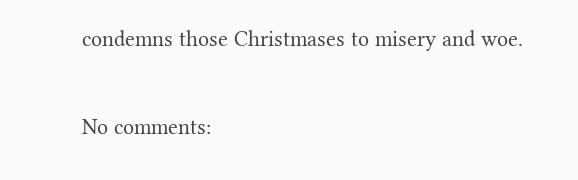condemns those Christmases to misery and woe.

No comments: